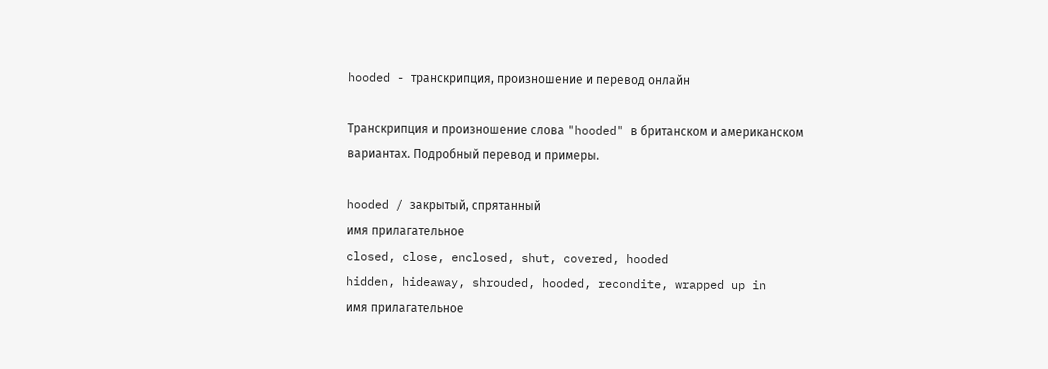hooded - транскрипция, произношение и перевод онлайн

Транскрипция и произношение слова "hooded" в британском и американском вариантах. Подробный перевод и примеры.

hooded / закрытый, спрятанный
имя прилагательное
closed, close, enclosed, shut, covered, hooded
hidden, hideaway, shrouded, hooded, recondite, wrapped up in
имя прилагательное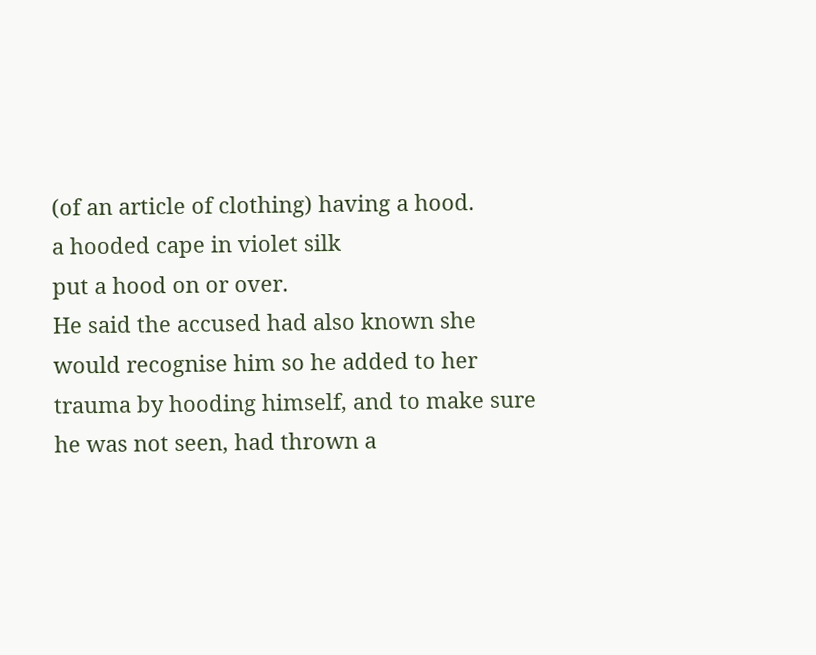(of an article of clothing) having a hood.
a hooded cape in violet silk
put a hood on or over.
He said the accused had also known she would recognise him so he added to her trauma by hooding himself, and to make sure he was not seen, had thrown a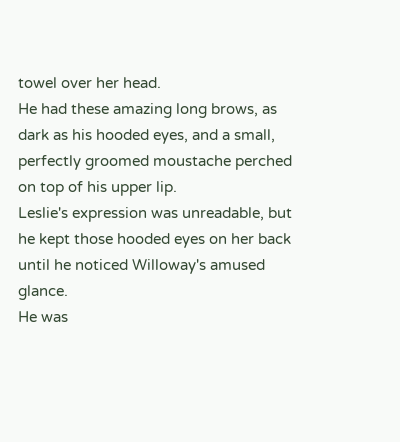towel over her head.
He had these amazing long brows, as dark as his hooded eyes, and a small, perfectly groomed moustache perched on top of his upper lip.
Leslie's expression was unreadable, but he kept those hooded eyes on her back until he noticed Willoway's amused glance.
He was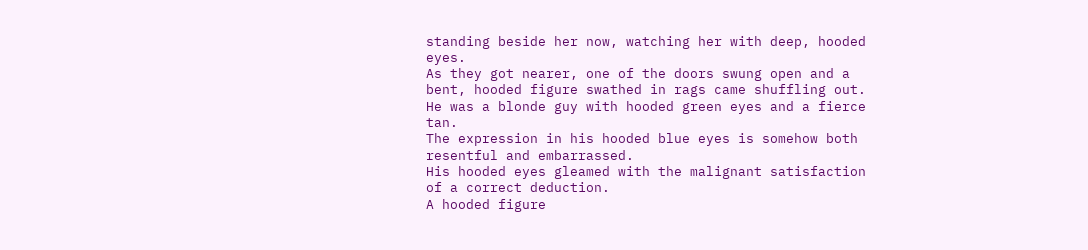standing beside her now, watching her with deep, hooded eyes.
As they got nearer, one of the doors swung open and a bent, hooded figure swathed in rags came shuffling out.
He was a blonde guy with hooded green eyes and a fierce tan.
The expression in his hooded blue eyes is somehow both resentful and embarrassed.
His hooded eyes gleamed with the malignant satisfaction of a correct deduction.
A hooded figure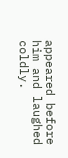appeared before him and laughed coldly.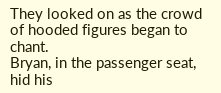They looked on as the crowd of hooded figures began to chant.
Bryan, in the passenger seat, hid his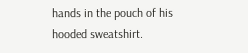hands in the pouch of his hooded sweatshirt.